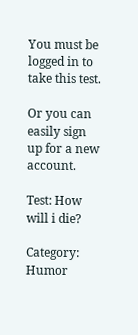You must be logged in to take this test.

Or you can easily sign up for a new account.

Test: How will i die?

Category: Humor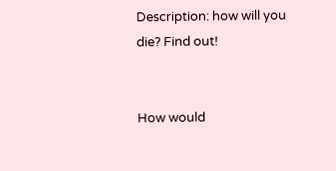Description: how will you die? Find out!


How would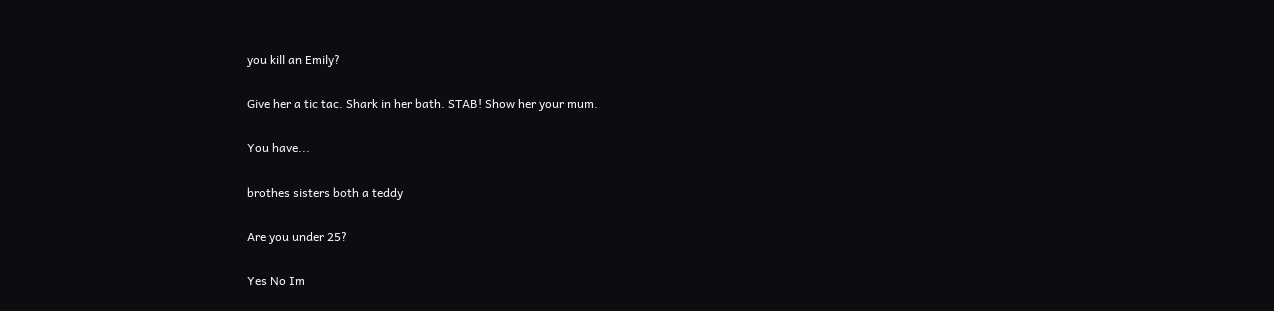you kill an Emily?

Give her a tic tac. Shark in her bath. STAB! Show her your mum.

You have...

brothes sisters both a teddy

Are you under 25?

Yes No Im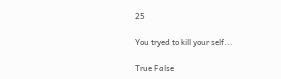25

You tryed to kill your self...

True False